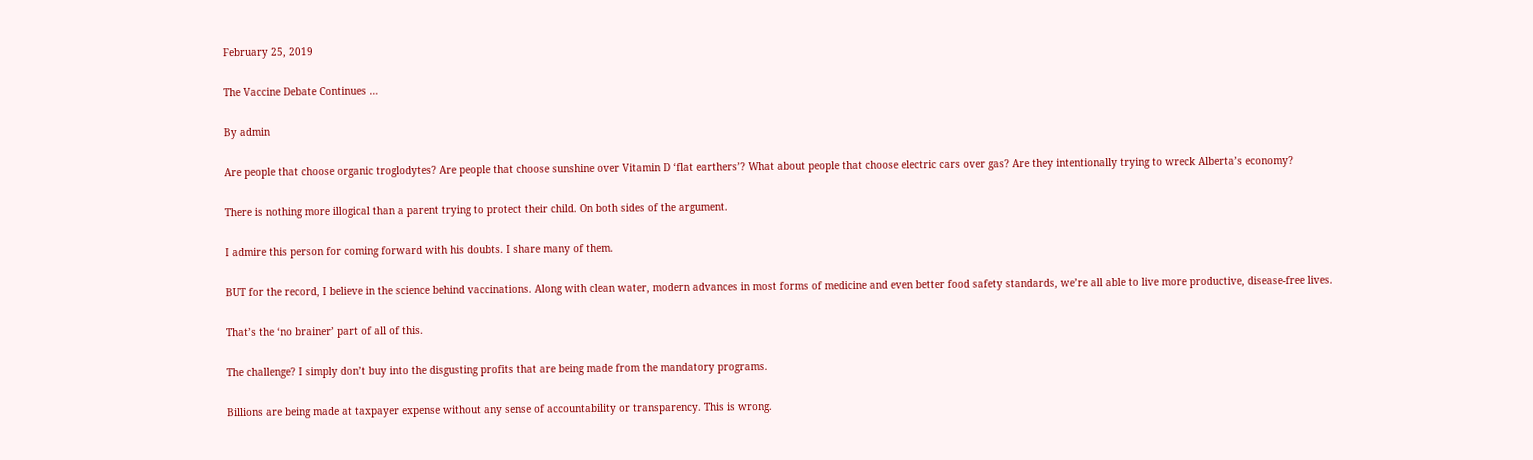February 25, 2019

The Vaccine Debate Continues …

By admin

Are people that choose organic troglodytes? Are people that choose sunshine over Vitamin D ‘flat earthers’? What about people that choose electric cars over gas? Are they intentionally trying to wreck Alberta’s economy?

There is nothing more illogical than a parent trying to protect their child. On both sides of the argument.

I admire this person for coming forward with his doubts. I share many of them.

BUT for the record, I believe in the science behind vaccinations. Along with clean water, modern advances in most forms of medicine and even better food safety standards, we’re all able to live more productive, disease-free lives.

That’s the ‘no brainer’ part of all of this.

The challenge? I simply don’t buy into the disgusting profits that are being made from the mandatory programs.

Billions are being made at taxpayer expense without any sense of accountability or transparency. This is wrong.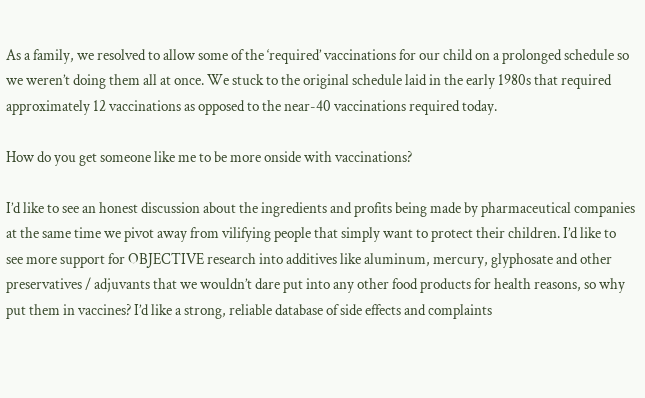As a family, we resolved to allow some of the ‘required’ vaccinations for our child on a prolonged schedule so we weren’t doing them all at once. We stuck to the original schedule laid in the early 1980s that required approximately 12 vaccinations as opposed to the near-40 vaccinations required today.

How do you get someone like me to be more onside with vaccinations?

I’d like to see an honest discussion about the ingredients and profits being made by pharmaceutical companies at the same time we pivot away from vilifying people that simply want to protect their children. I’d like to see more support for OBJECTIVE research into additives like aluminum, mercury, glyphosate and other preservatives / adjuvants that we wouldn’t dare put into any other food products for health reasons, so why put them in vaccines? I’d like a strong, reliable database of side effects and complaints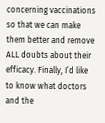concerning vaccinations so that we can make them better and remove ALL doubts about their efficacy. Finally, I’d like to know what doctors and the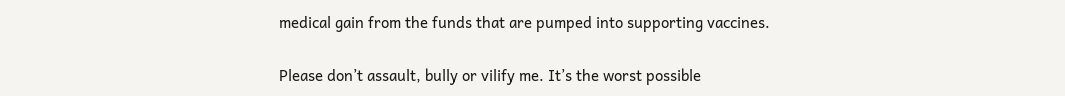medical gain from the funds that are pumped into supporting vaccines.

Please don’t assault, bully or vilify me. It’s the worst possible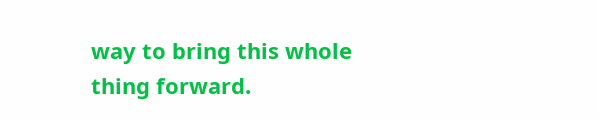way to bring this whole thing forward.